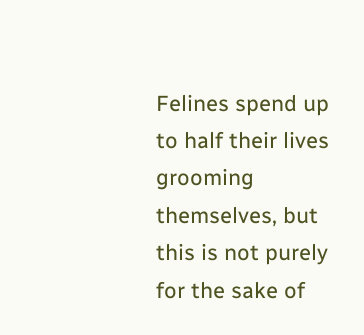Felines spend up to half their lives grooming themselves, but this is not purely for the sake of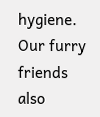hygiene. Our furry friends also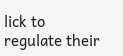lick to regulate their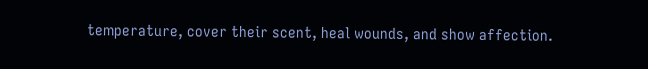temperature, cover their scent, heal wounds, and show affection.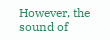However, the sound of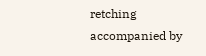retching accompanied by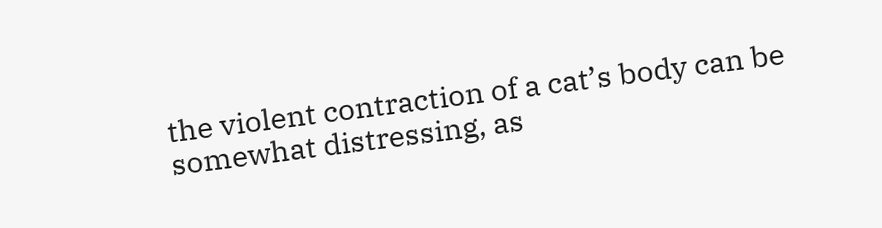the violent contraction of a cat’s body can be somewhat distressing, as